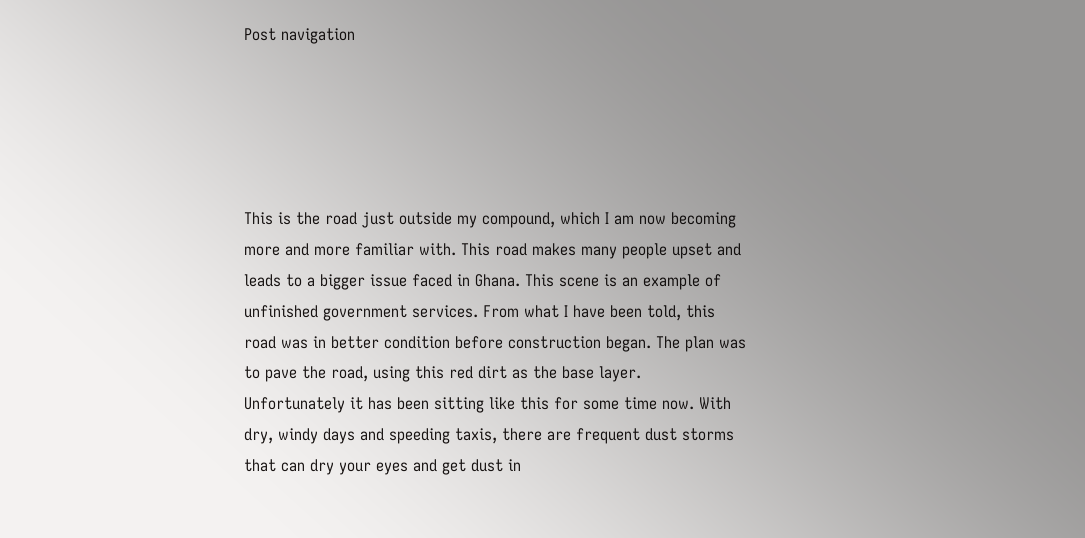Post navigation





This is the road just outside my compound, which I am now becoming more and more familiar with. This road makes many people upset and leads to a bigger issue faced in Ghana. This scene is an example of unfinished government services. From what I have been told, this road was in better condition before construction began. The plan was to pave the road, using this red dirt as the base layer. Unfortunately it has been sitting like this for some time now. With dry, windy days and speeding taxis, there are frequent dust storms that can dry your eyes and get dust in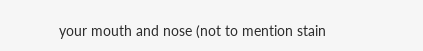your mouth and nose (not to mention stain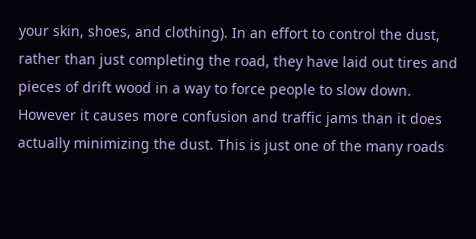your skin, shoes, and clothing). In an effort to control the dust, rather than just completing the road, they have laid out tires and pieces of drift wood in a way to force people to slow down. However it causes more confusion and traffic jams than it does actually minimizing the dust. This is just one of the many roads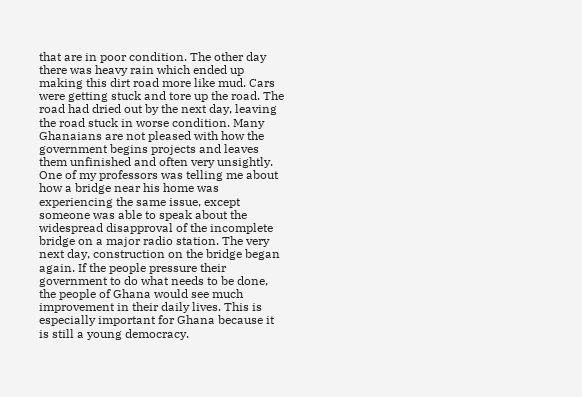that are in poor condition. The other day there was heavy rain which ended up making this dirt road more like mud. Cars were getting stuck and tore up the road. The road had dried out by the next day, leaving the road stuck in worse condition. Many Ghanaians are not pleased with how the government begins projects and leaves them unfinished and often very unsightly. One of my professors was telling me about how a bridge near his home was experiencing the same issue, except someone was able to speak about the widespread disapproval of the incomplete bridge on a major radio station. The very next day, construction on the bridge began again. If the people pressure their government to do what needs to be done, the people of Ghana would see much improvement in their daily lives. This is especially important for Ghana because it is still a young democracy.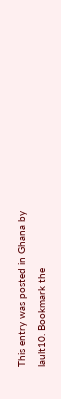This entry was posted in Ghana by lault10. Bookmark the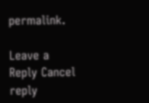permalink.

Leave a Reply Cancel reply